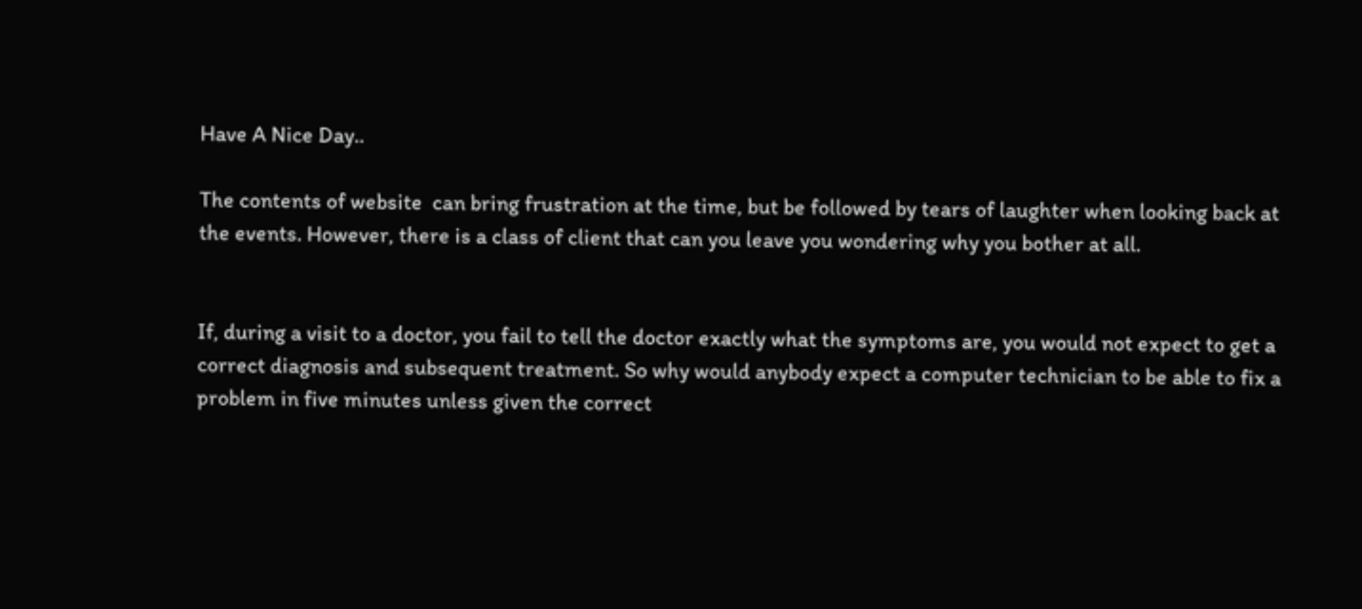Have A Nice Day..

The contents of website  can bring frustration at the time, but be followed by tears of laughter when looking back at the events. However, there is a class of client that can you leave you wondering why you bother at all.


If, during a visit to a doctor, you fail to tell the doctor exactly what the symptoms are, you would not expect to get a correct diagnosis and subsequent treatment. So why would anybody expect a computer technician to be able to fix a problem in five minutes unless given the correct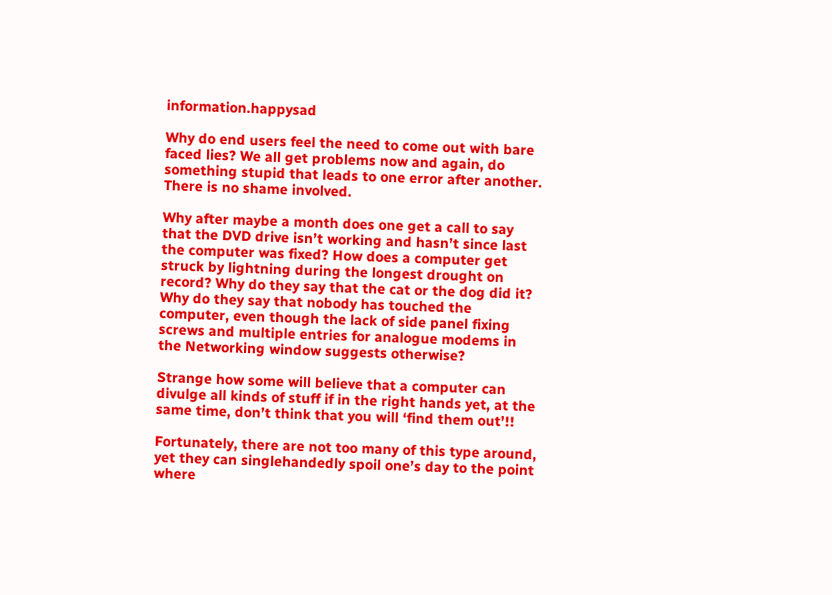information.happysad

Why do end users feel the need to come out with bare faced lies? We all get problems now and again, do something stupid that leads to one error after another. There is no shame involved.

Why after maybe a month does one get a call to say that the DVD drive isn’t working and hasn’t since last the computer was fixed? How does a computer get struck by lightning during the longest drought on record? Why do they say that the cat or the dog did it? Why do they say that nobody has touched the computer, even though the lack of side panel fixing screws and multiple entries for analogue modems in the Networking window suggests otherwise?

Strange how some will believe that a computer can divulge all kinds of stuff if in the right hands yet, at the same time, don’t think that you will ‘find them out’!!

Fortunately, there are not too many of this type around, yet they can singlehandedly spoil one’s day to the point where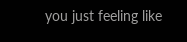you just feeling like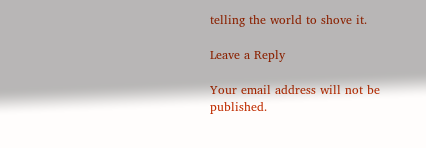telling the world to shove it.

Leave a Reply

Your email address will not be published.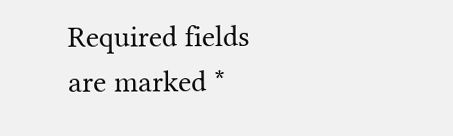Required fields are marked *